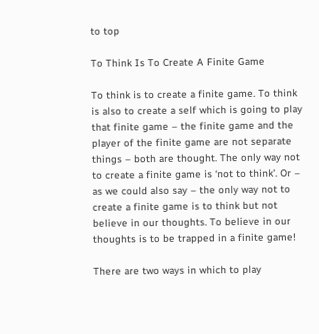to top

To Think Is To Create A Finite Game

To think is to create a finite game. To think is also to create a self which is going to play that finite game – the finite game and the player of the finite game are not separate things – both are thought. The only way not to create a finite game is ‘not to think’. Or – as we could also say – the only way not to create a finite game is to think but not believe in our thoughts. To believe in our thoughts is to be trapped in a finite game!

There are two ways in which to play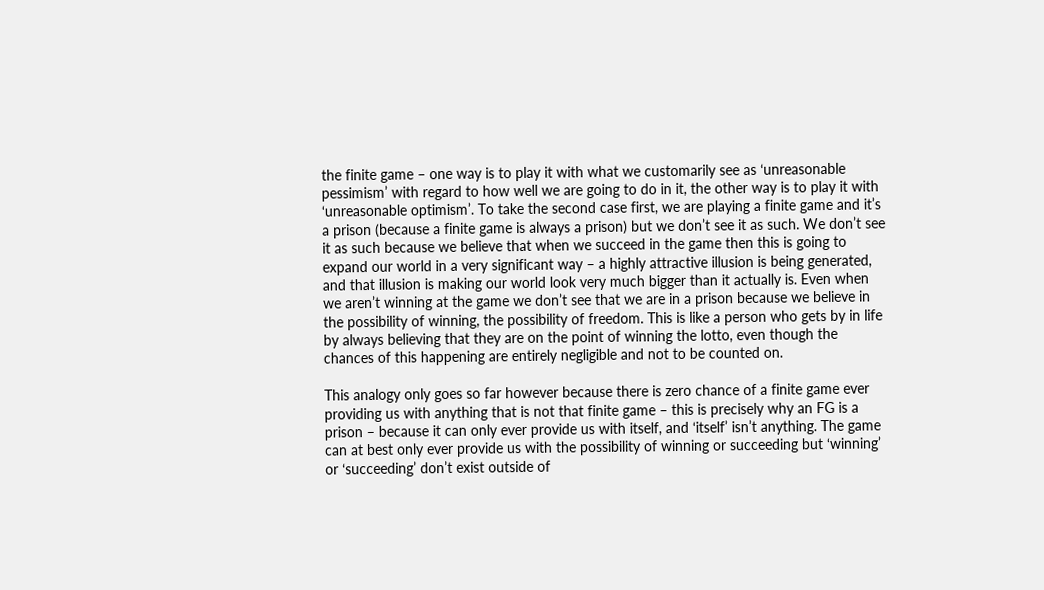the finite game – one way is to play it with what we customarily see as ‘unreasonable pessimism’ with regard to how well we are going to do in it, the other way is to play it with ‘unreasonable optimism’. To take the second case first, we are playing a finite game and it’s a prison (because a finite game is always a prison) but we don’t see it as such. We don’t see it as such because we believe that when we succeed in the game then this is going to expand our world in a very significant way – a highly attractive illusion is being generated, and that illusion is making our world look very much bigger than it actually is. Even when we aren’t winning at the game we don’t see that we are in a prison because we believe in the possibility of winning, the possibility of freedom. This is like a person who gets by in life by always believing that they are on the point of winning the lotto, even though the chances of this happening are entirely negligible and not to be counted on.

This analogy only goes so far however because there is zero chance of a finite game ever providing us with anything that is not that finite game – this is precisely why an FG is a prison – because it can only ever provide us with itself, and ‘itself’ isn’t anything. The game can at best only ever provide us with the possibility of winning or succeeding but ‘winning’ or ‘succeeding’ don’t exist outside of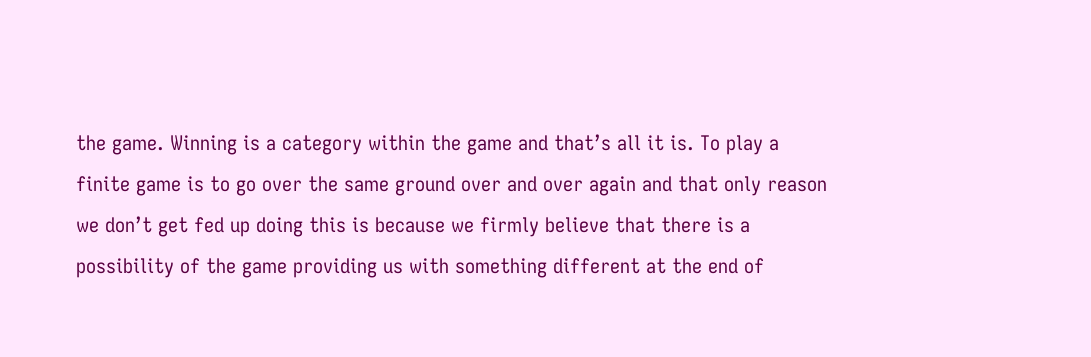the game. Winning is a category within the game and that’s all it is. To play a finite game is to go over the same ground over and over again and that only reason we don’t get fed up doing this is because we firmly believe that there is a possibility of the game providing us with something different at the end of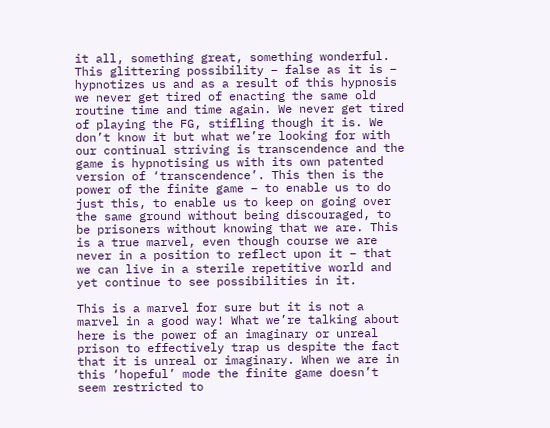it all, something great, something wonderful. This glittering possibility – false as it is – hypnotizes us and as a result of this hypnosis we never get tired of enacting the same old routine time and time again. We never get tired of playing the FG, stifling though it is. We don’t know it but what we’re looking for with our continual striving is transcendence and the game is hypnotising us with its own patented version of ‘transcendence’. This then is the power of the finite game – to enable us to do just this, to enable us to keep on going over the same ground without being discouraged, to be prisoners without knowing that we are. This is a true marvel, even though course we are never in a position to reflect upon it – that we can live in a sterile repetitive world and yet continue to see possibilities in it.

This is a marvel for sure but it is not a marvel in a good way! What we’re talking about here is the power of an imaginary or unreal prison to effectively trap us despite the fact that it is unreal or imaginary. When we are in this ‘hopeful’ mode the finite game doesn’t seem restricted to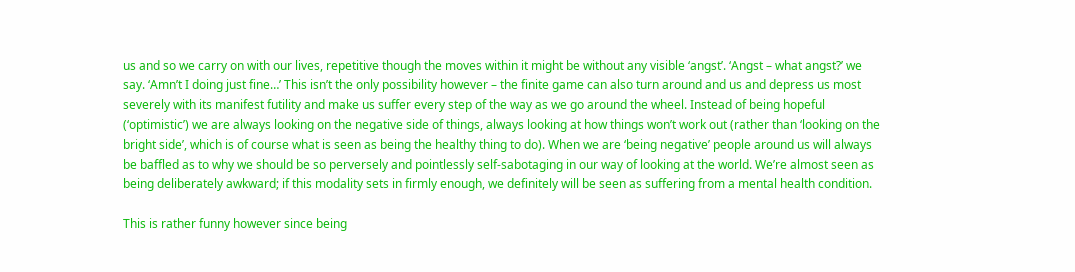us and so we carry on with our lives, repetitive though the moves within it might be without any visible ‘angst’. ‘Angst – what angst?’ we say. ‘Amn’t I doing just fine…’ This isn’t the only possibility however – the finite game can also turn around and us and depress us most severely with its manifest futility and make us suffer every step of the way as we go around the wheel. Instead of being hopeful (‘optimistic’) we are always looking on the negative side of things, always looking at how things won’t work out (rather than ‘looking on the bright side’, which is of course what is seen as being the healthy thing to do). When we are ‘being negative’ people around us will always be baffled as to why we should be so perversely and pointlessly self-sabotaging in our way of looking at the world. We’re almost seen as being deliberately awkward; if this modality sets in firmly enough, we definitely will be seen as suffering from a mental health condition.

This is rather funny however since being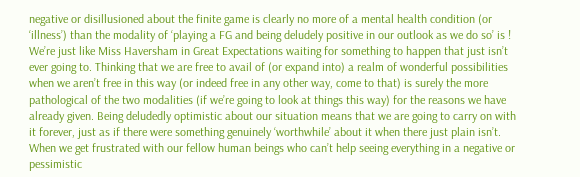negative or disillusioned about the finite game is clearly no more of a mental health condition (or ‘illness’) than the modality of ‘playing a FG and being deludely positive in our outlook as we do so’ is ! We’re just like Miss Haversham in Great Expectations waiting for something to happen that just isn’t ever going to. Thinking that we are free to avail of (or expand into) a realm of wonderful possibilities when we aren’t free in this way (or indeed free in any other way, come to that) is surely the more pathological of the two modalities (if we’re going to look at things this way) for the reasons we have already given. Being deludedly optimistic about our situation means that we are going to carry on with it forever, just as if there were something genuinely ‘worthwhile’ about it when there just plain isn’t. When we get frustrated with our fellow human beings who can’t help seeing everything in a negative or pessimistic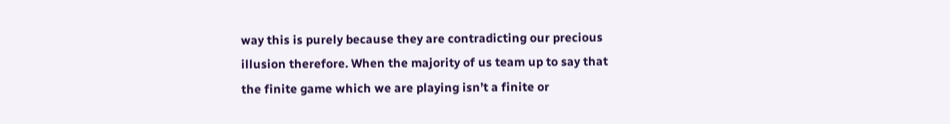way this is purely because they are contradicting our precious illusion therefore. When the majority of us team up to say that the finite game which we are playing isn’t a finite or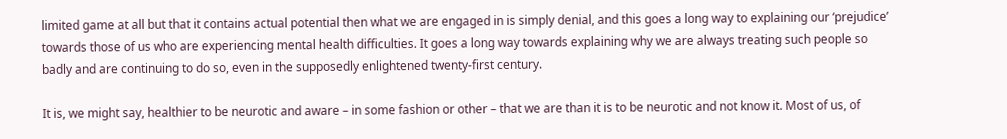limited game at all but that it contains actual potential then what we are engaged in is simply denial, and this goes a long way to explaining our ‘prejudice’ towards those of us who are experiencing mental health difficulties. It goes a long way towards explaining why we are always treating such people so badly and are continuing to do so, even in the supposedly enlightened twenty-first century.

It is, we might say, healthier to be neurotic and aware – in some fashion or other – that we are than it is to be neurotic and not know it. Most of us, of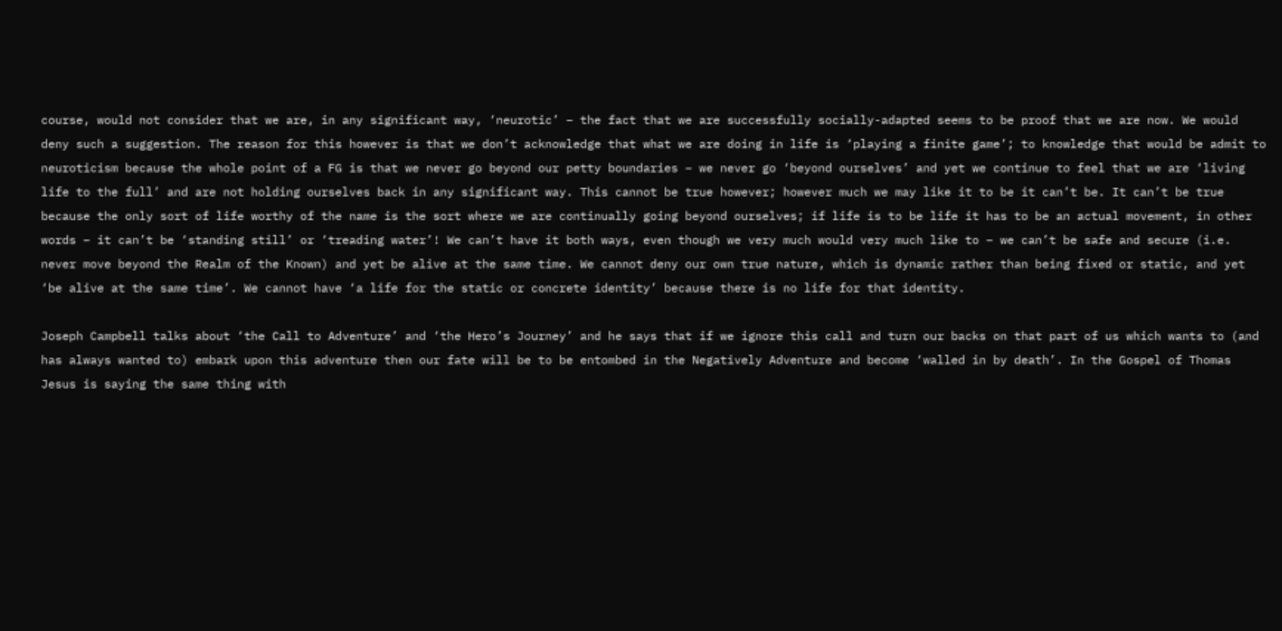course, would not consider that we are, in any significant way, ‘neurotic’ – the fact that we are successfully socially-adapted seems to be proof that we are now. We would deny such a suggestion. The reason for this however is that we don’t acknowledge that what we are doing in life is ‘playing a finite game’; to knowledge that would be admit to neuroticism because the whole point of a FG is that we never go beyond our petty boundaries – we never go ‘beyond ourselves’ and yet we continue to feel that we are ‘living life to the full’ and are not holding ourselves back in any significant way. This cannot be true however; however much we may like it to be it can’t be. It can’t be true because the only sort of life worthy of the name is the sort where we are continually going beyond ourselves; if life is to be life it has to be an actual movement, in other words – it can’t be ‘standing still’ or ‘treading water’! We can’t have it both ways, even though we very much would very much like to – we can’t be safe and secure (i.e. never move beyond the Realm of the Known) and yet be alive at the same time. We cannot deny our own true nature, which is dynamic rather than being fixed or static, and yet ‘be alive at the same time’. We cannot have ‘a life for the static or concrete identity’ because there is no life for that identity.

Joseph Campbell talks about ‘the Call to Adventure’ and ‘the Hero’s Journey’ and he says that if we ignore this call and turn our backs on that part of us which wants to (and has always wanted to) embark upon this adventure then our fate will be to be entombed in the Negatively Adventure and become ‘walled in by death’. In the Gospel of Thomas Jesus is saying the same thing with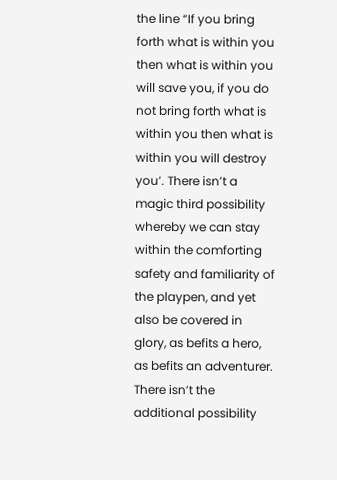the line “If you bring forth what is within you then what is within you will save you, if you do not bring forth what is within you then what is within you will destroy you’. There isn’t a magic third possibility whereby we can stay within the comforting safety and familiarity of the playpen, and yet also be covered in glory, as befits a hero, as befits an adventurer. There isn’t the additional possibility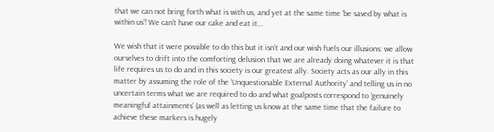that we can not bring forth what is with us, and yet at the same time ‘be saved by what is within us’! We can’t have our cake and eat it…

We wish that it were possible to do this but it isn’t and our wish fuels our illusions: we allow ourselves to drift into the comforting delusion that we are already doing whatever it is that life requires us to do and in this society is our greatest ally. Society acts as our ally in this matter by assuming the role of the ‘Unquestionable External Authority’ and telling us in no uncertain terms what we are required to do and what goalposts correspond to ‘genuinely meaningful attainments’ (as well as letting us know at the same time that the failure to achieve these markers is hugely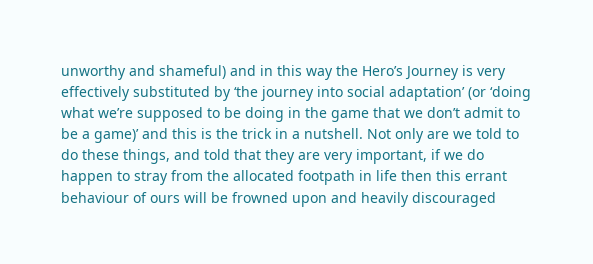unworthy and shameful) and in this way the Hero’s Journey is very effectively substituted by ‘the journey into social adaptation’ (or ‘doing what we’re supposed to be doing in the game that we don’t admit to be a game)’ and this is the trick in a nutshell. Not only are we told to do these things, and told that they are very important, if we do happen to stray from the allocated footpath in life then this errant behaviour of ours will be frowned upon and heavily discouraged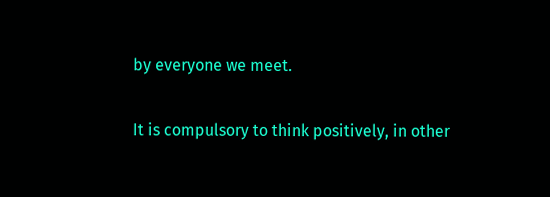by everyone we meet.

It is compulsory to think positively, in other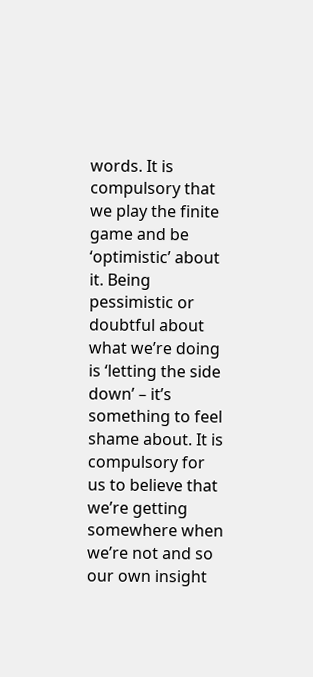words. It is compulsory that we play the finite game and be ‘optimistic’ about it. Being pessimistic or doubtful about what we’re doing is ‘letting the side down’ – it’s something to feel shame about. It is compulsory for us to believe that we’re getting somewhere when we’re not and so our own insight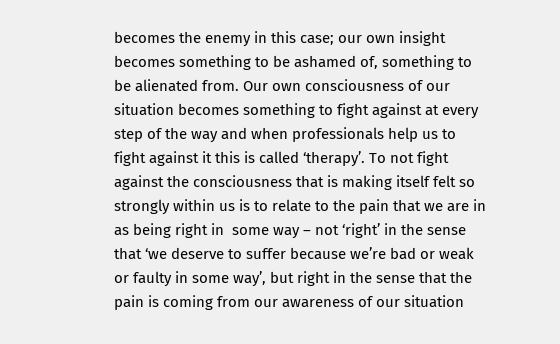becomes the enemy in this case; our own insight becomes something to be ashamed of, something to be alienated from. Our own consciousness of our situation becomes something to fight against at every step of the way and when professionals help us to fight against it this is called ‘therapy’. To not fight against the consciousness that is making itself felt so strongly within us is to relate to the pain that we are in as being right in  some way – not ‘right’ in the sense that ‘we deserve to suffer because we’re bad or weak or faulty in some way’, but right in the sense that the pain is coming from our awareness of our situation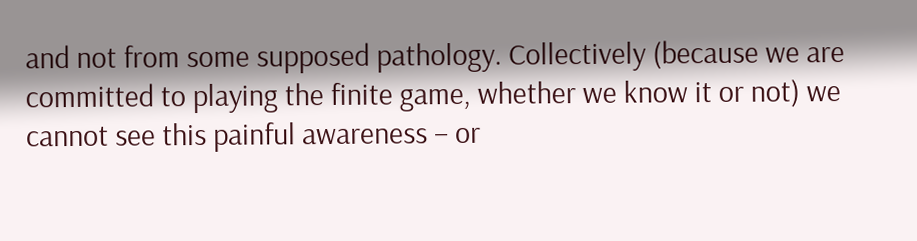and not from some supposed pathology. Collectively (because we are committed to playing the finite game, whether we know it or not) we cannot see this painful awareness – or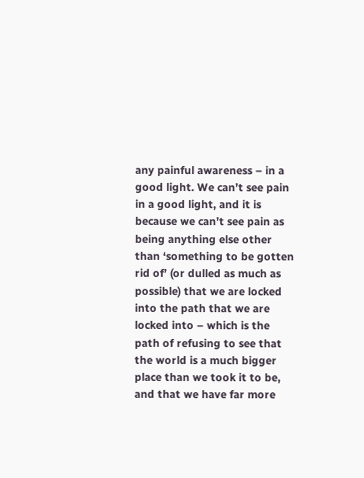any painful awareness – in a good light. We can’t see pain in a good light, and it is because we can’t see pain as being anything else other than ‘something to be gotten rid of’ (or dulled as much as possible) that we are locked into the path that we are locked into – which is the path of refusing to see that the world is a much bigger place than we took it to be, and that we have far more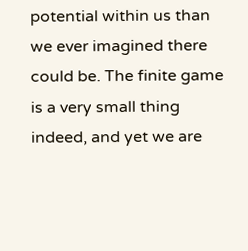potential within us than we ever imagined there could be. The finite game is a very small thing indeed, and yet we are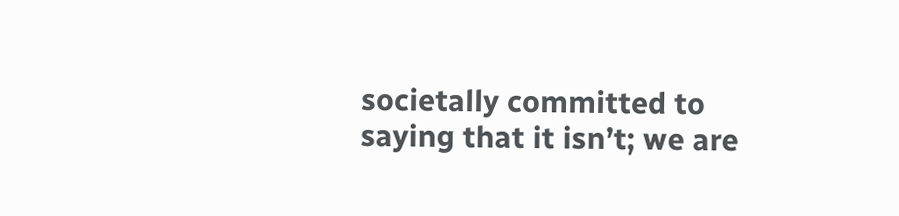societally committed to saying that it isn’t; we are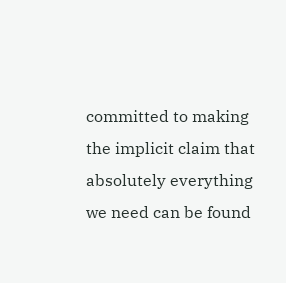committed to making the implicit claim that absolutely everything we need can be found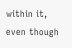within it, even though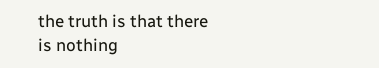the truth is that there is nothing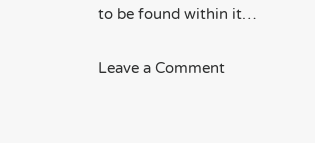to be found within it…

Leave a Comment